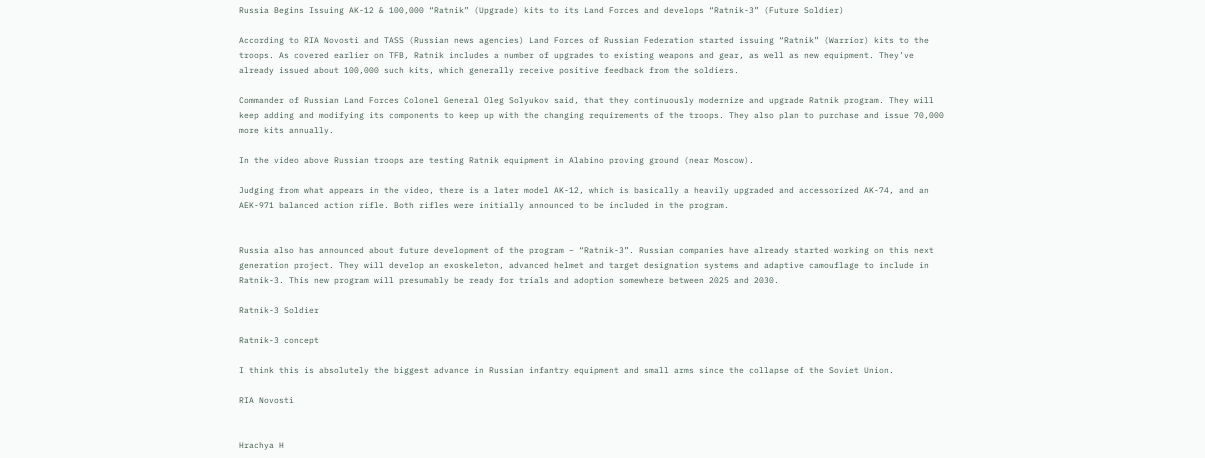Russia Begins Issuing AK-12 & 100,000 “Ratnik” (Upgrade) kits to its Land Forces and develops “Ratnik-3” (Future Soldier)

According to RIA Novosti and TASS (Russian news agencies) Land Forces of Russian Federation started issuing “Ratnik” (Warrior) kits to the troops. As covered earlier on TFB, Ratnik includes a number of upgrades to existing weapons and gear, as well as new equipment. They’ve already issued about 100,000 such kits, which generally receive positive feedback from the soldiers.

Commander of Russian Land Forces Colonel General Oleg Solyukov said, that they continuously modernize and upgrade Ratnik program. They will keep adding and modifying its components to keep up with the changing requirements of the troops. They also plan to purchase and issue 70,000 more kits annually.

In the video above Russian troops are testing Ratnik equipment in Alabino proving ground (near Moscow).

Judging from what appears in the video, there is a later model AK-12, which is basically a heavily upgraded and accessorized AK-74, and an AEK-971 balanced action rifle. Both rifles were initially announced to be included in the program.


Russia also has announced about future development of the program – “Ratnik-3”. Russian companies have already started working on this next generation project. They will develop an exoskeleton, advanced helmet and target designation systems and adaptive camouflage to include in Ratnik-3. This new program will presumably be ready for trials and adoption somewhere between 2025 and 2030.

Ratnik-3 Soldier

Ratnik-3 concept

I think this is absolutely the biggest advance in Russian infantry equipment and small arms since the collapse of the Soviet Union.

RIA Novosti


Hrachya H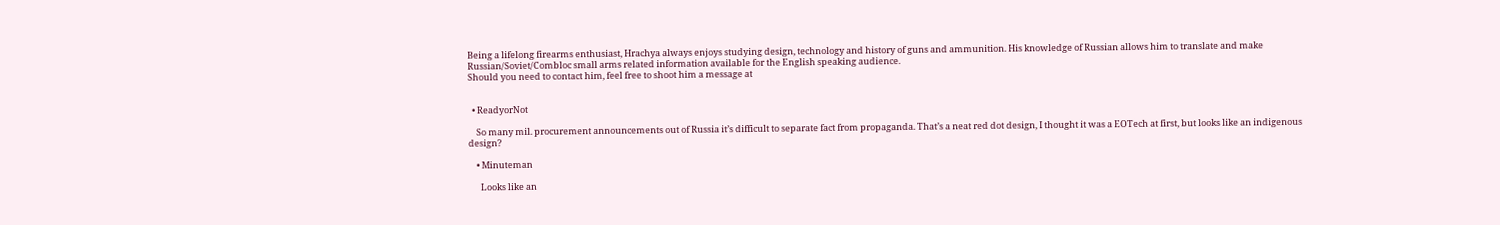Being a lifelong firearms enthusiast, Hrachya always enjoys studying design, technology and history of guns and ammunition. His knowledge of Russian allows him to translate and make Russian/Soviet/Combloc small arms related information available for the English speaking audience.
Should you need to contact him, feel free to shoot him a message at


  • ReadyorNot

    So many mil. procurement announcements out of Russia it’s difficult to separate fact from propaganda. That’s a neat red dot design, I thought it was a EOTech at first, but looks like an indigenous design?

    • Minuteman

      Looks like an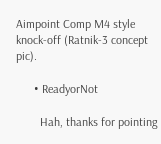Aimpoint Comp M4 style knock-off (Ratnik-3 concept pic).

      • ReadyorNot

        Hah, thanks for pointing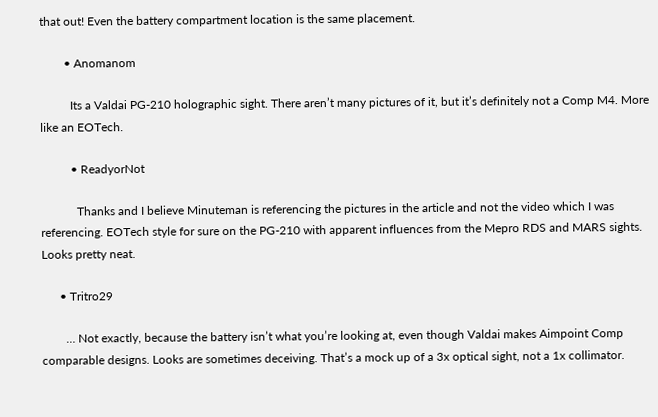that out! Even the battery compartment location is the same placement.

        • Anomanom

          Its a Valdai PG-210 holographic sight. There aren’t many pictures of it, but it’s definitely not a Comp M4. More like an EOTech.

          • ReadyorNot

            Thanks and I believe Minuteman is referencing the pictures in the article and not the video which I was referencing. EOTech style for sure on the PG-210 with apparent influences from the Mepro RDS and MARS sights. Looks pretty neat.

      • Tritro29

        … Not exactly, because the battery isn’t what you’re looking at, even though Valdai makes Aimpoint Comp comparable designs. Looks are sometimes deceiving. That’s a mock up of a 3x optical sight, not a 1x collimator.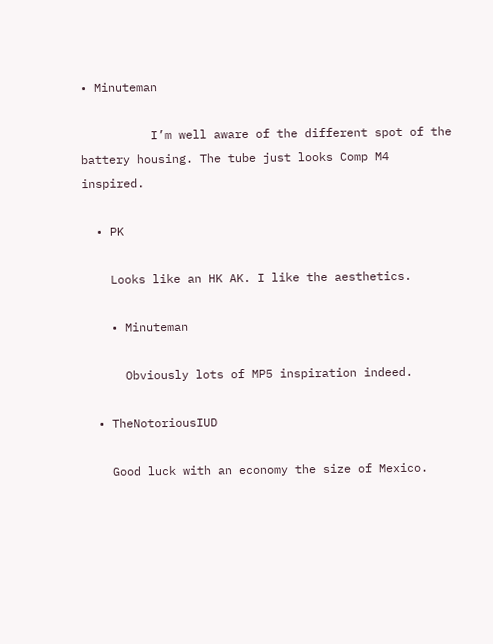• Minuteman

          I’m well aware of the different spot of the battery housing. The tube just looks Comp M4 inspired.

  • PK

    Looks like an HK AK. I like the aesthetics.

    • Minuteman

      Obviously lots of MP5 inspiration indeed.

  • TheNotoriousIUD

    Good luck with an economy the size of Mexico.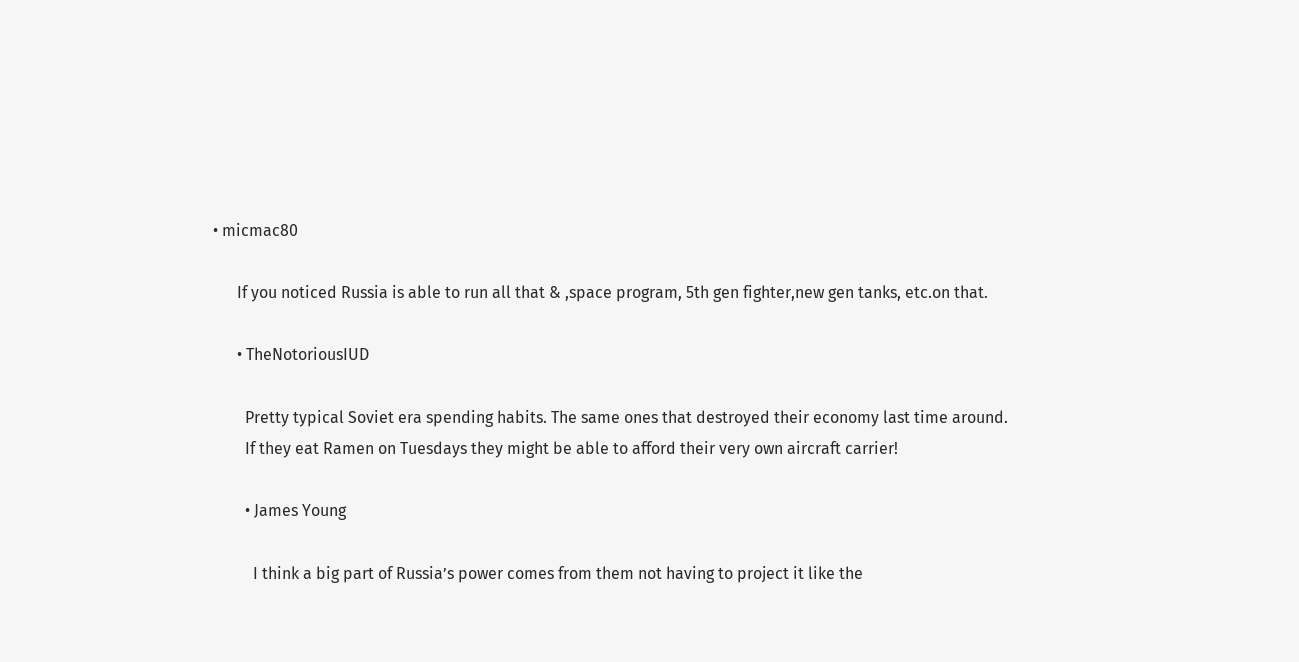• micmac80

      If you noticed Russia is able to run all that & ,space program, 5th gen fighter,new gen tanks, etc.on that.

      • TheNotoriousIUD

        Pretty typical Soviet era spending habits. The same ones that destroyed their economy last time around.
        If they eat Ramen on Tuesdays they might be able to afford their very own aircraft carrier!

        • James Young

          I think a big part of Russia’s power comes from them not having to project it like the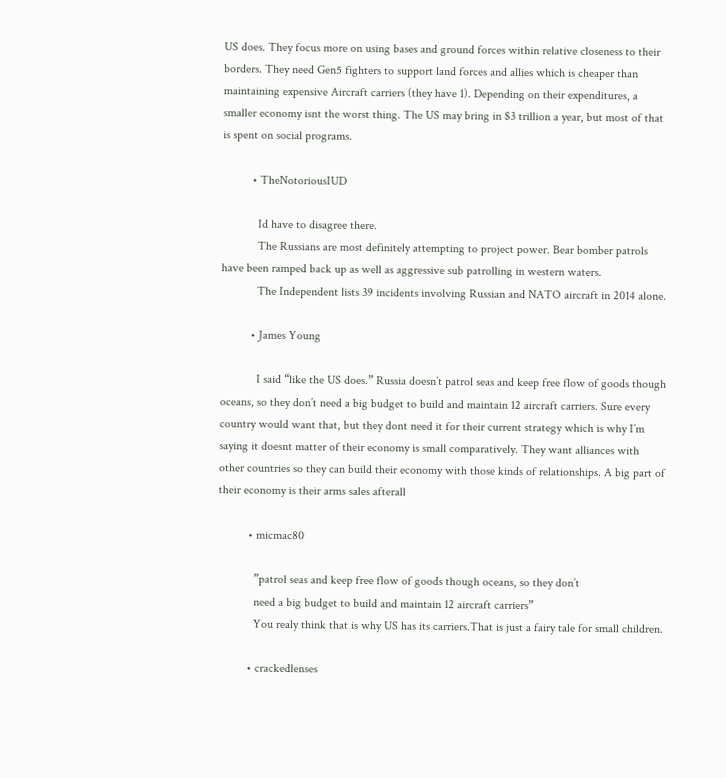US does. They focus more on using bases and ground forces within relative closeness to their borders. They need Gen5 fighters to support land forces and allies which is cheaper than maintaining expensive Aircraft carriers (they have 1). Depending on their expenditures, a smaller economy isnt the worst thing. The US may bring in $3 trillion a year, but most of that is spent on social programs.

          • TheNotoriousIUD

            Id have to disagree there.
            The Russians are most definitely attempting to project power. Bear bomber patrols have been ramped back up as well as aggressive sub patrolling in western waters.
            The Independent lists 39 incidents involving Russian and NATO aircraft in 2014 alone.

          • James Young

            I said “like the US does.” Russia doesn’t patrol seas and keep free flow of goods though oceans, so they don’t need a big budget to build and maintain 12 aircraft carriers. Sure every country would want that, but they dont need it for their current strategy which is why I’m saying it doesnt matter of their economy is small comparatively. They want alliances with other countries so they can build their economy with those kinds of relationships. A big part of their economy is their arms sales afterall

          • micmac80

            ”patrol seas and keep free flow of goods though oceans, so they don’t
            need a big budget to build and maintain 12 aircraft carriers”
            You realy think that is why US has its carriers.That is just a fairy tale for small children.

          • crackedlenses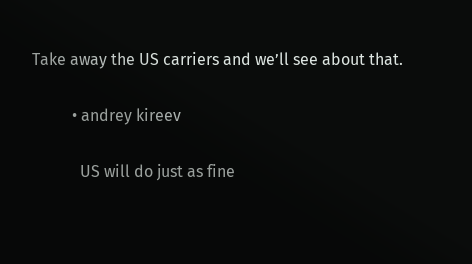Take away the US carriers and we’ll see about that.

          • andrey kireev

            US will do just as fine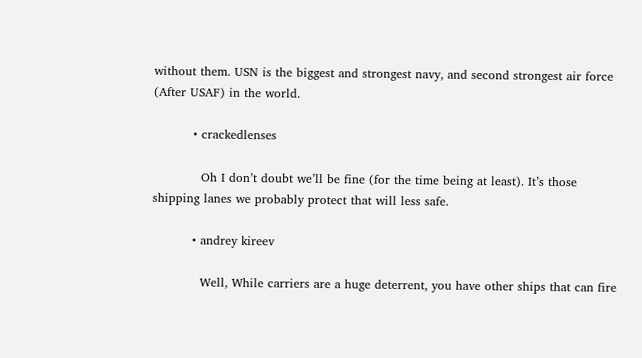without them. USN is the biggest and strongest navy, and second strongest air force (After USAF) in the world.

          • crackedlenses

            Oh I don’t doubt we’ll be fine (for the time being at least). It’s those shipping lanes we probably protect that will less safe.

          • andrey kireev

            Well, While carriers are a huge deterrent, you have other ships that can fire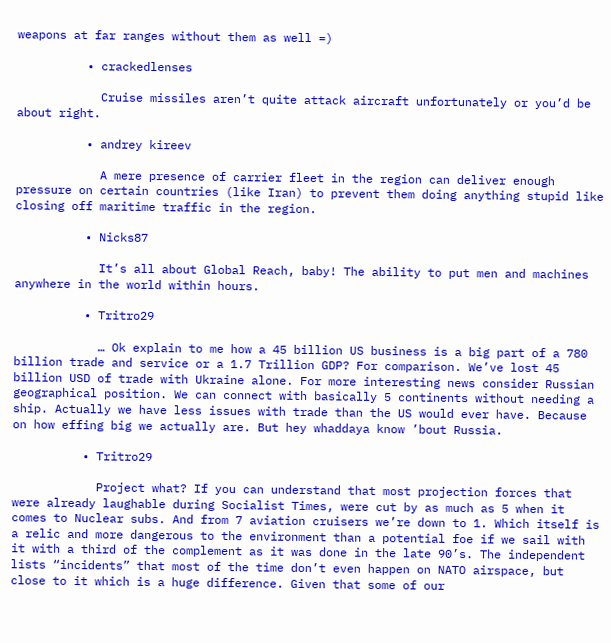weapons at far ranges without them as well =)

          • crackedlenses

            Cruise missiles aren’t quite attack aircraft unfortunately or you’d be about right.

          • andrey kireev

            A mere presence of carrier fleet in the region can deliver enough pressure on certain countries (like Iran) to prevent them doing anything stupid like closing off maritime traffic in the region.

          • Nicks87

            It’s all about Global Reach, baby! The ability to put men and machines anywhere in the world within hours.

          • Tritro29

            … Ok explain to me how a 45 billion US business is a big part of a 780 billion trade and service or a 1.7 Trillion GDP? For comparison. We’ve lost 45 billion USD of trade with Ukraine alone. For more interesting news consider Russian geographical position. We can connect with basically 5 continents without needing a ship. Actually we have less issues with trade than the US would ever have. Because on how effing big we actually are. But hey whaddaya know ’bout Russia.

          • Tritro29

            Project what? If you can understand that most projection forces that were already laughable during Socialist Times, were cut by as much as 5 when it comes to Nuclear subs. And from 7 aviation cruisers we’re down to 1. Which itself is a relic and more dangerous to the environment than a potential foe if we sail with it with a third of the complement as it was done in the late 90’s. The independent lists “incidents” that most of the time don’t even happen on NATO airspace, but close to it which is a huge difference. Given that some of our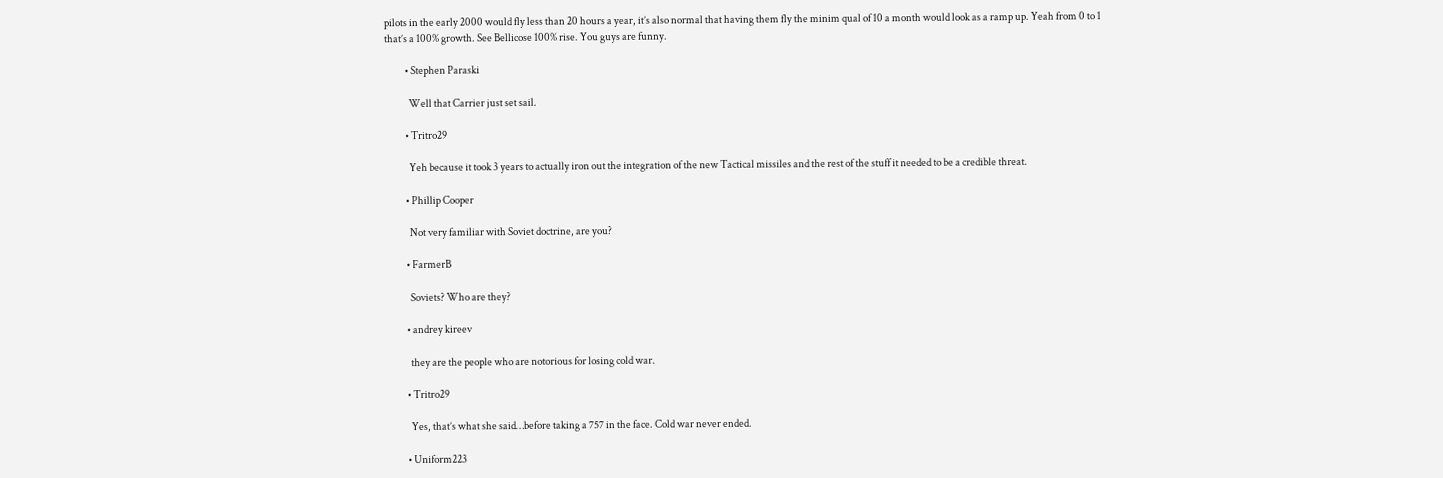pilots in the early 2000 would fly less than 20 hours a year, it’s also normal that having them fly the minim qual of 10 a month would look as a ramp up. Yeah from 0 to 1 that’s a 100% growth. See Bellicose 100% rise. You guys are funny.

          • Stephen Paraski

            Well that Carrier just set sail.

          • Tritro29

            Yeh because it took 3 years to actually iron out the integration of the new Tactical missiles and the rest of the stuff it needed to be a credible threat.

          • Phillip Cooper

            Not very familiar with Soviet doctrine, are you?

          • FarmerB

            Soviets? Who are they?

          • andrey kireev

            they are the people who are notorious for losing cold war.

          • Tritro29

            Yes, that’s what she said…before taking a 757 in the face. Cold war never ended.

          • Uniform223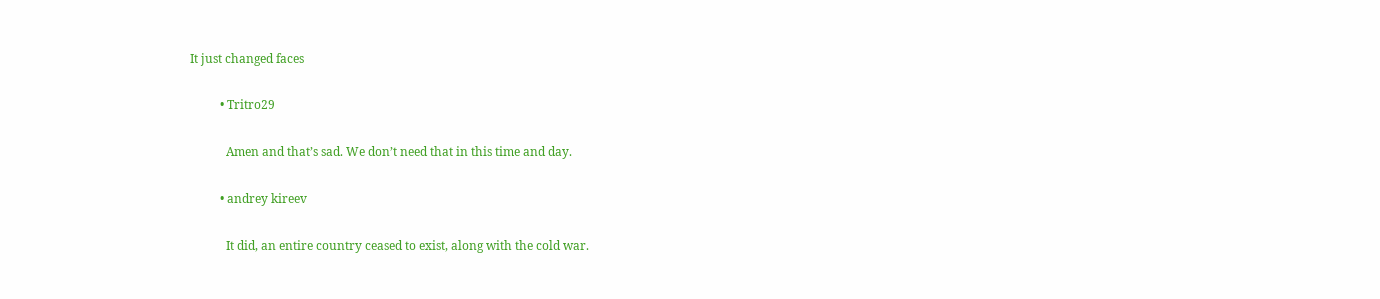It just changed faces

          • Tritro29

            Amen and that’s sad. We don’t need that in this time and day.

          • andrey kireev

            It did, an entire country ceased to exist, along with the cold war.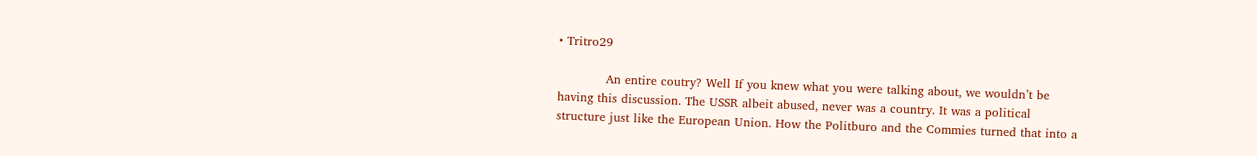• Tritro29

            An entire coutry? Well If you knew what you were talking about, we wouldn’t be having this discussion. The USSR albeit abused, never was a country. It was a political structure just like the European Union. How the Politburo and the Commies turned that into a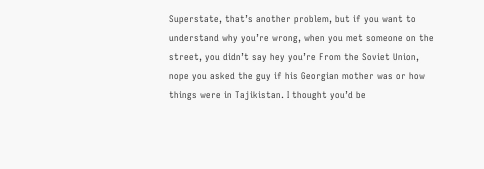Superstate, that’s another problem, but if you want to understand why you’re wrong, when you met someone on the street, you didn’t say hey you’re From the Soviet Union, nope you asked the guy if his Georgian mother was or how things were in Tajikistan. I thought you’d be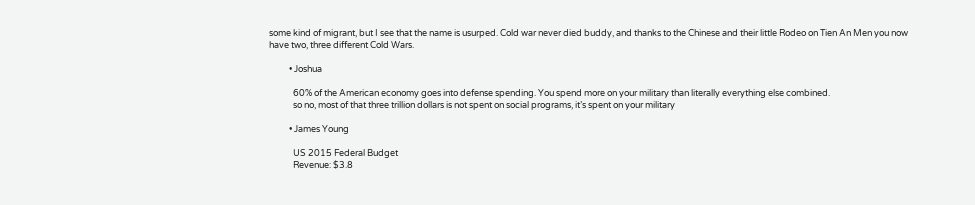some kind of migrant, but I see that the name is usurped. Cold war never died buddy, and thanks to the Chinese and their little Rodeo on Tien An Men you now have two, three different Cold Wars.

          • Joshua

            60% of the American economy goes into defense spending. You spend more on your military than literally everything else combined.
            so no, most of that three trillion dollars is not spent on social programs, it’s spent on your military

          • James Young

            US 2015 Federal Budget
            Revenue: $3.8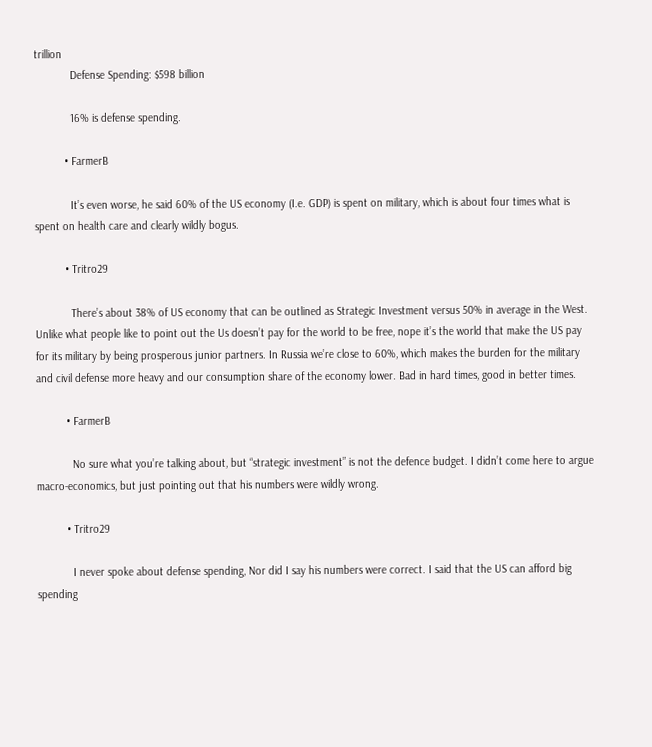trillion
            Defense Spending: $598 billion

            16% is defense spending.

          • FarmerB

            It’s even worse, he said 60% of the US economy (I.e. GDP) is spent on military, which is about four times what is spent on health care and clearly wildly bogus.

          • Tritro29

            There’s about 38% of US economy that can be outlined as Strategic Investment versus 50% in average in the West. Unlike what people like to point out the Us doesn’t pay for the world to be free, nope it’s the world that make the US pay for its military by being prosperous junior partners. In Russia we’re close to 60%, which makes the burden for the military and civil defense more heavy and our consumption share of the economy lower. Bad in hard times, good in better times.

          • FarmerB

            No sure what you’re talking about, but “strategic investment” is not the defence budget. I didn’t come here to argue macro-economics, but just pointing out that his numbers were wildly wrong.

          • Tritro29

            I never spoke about defense spending, Nor did I say his numbers were correct. I said that the US can afford big spending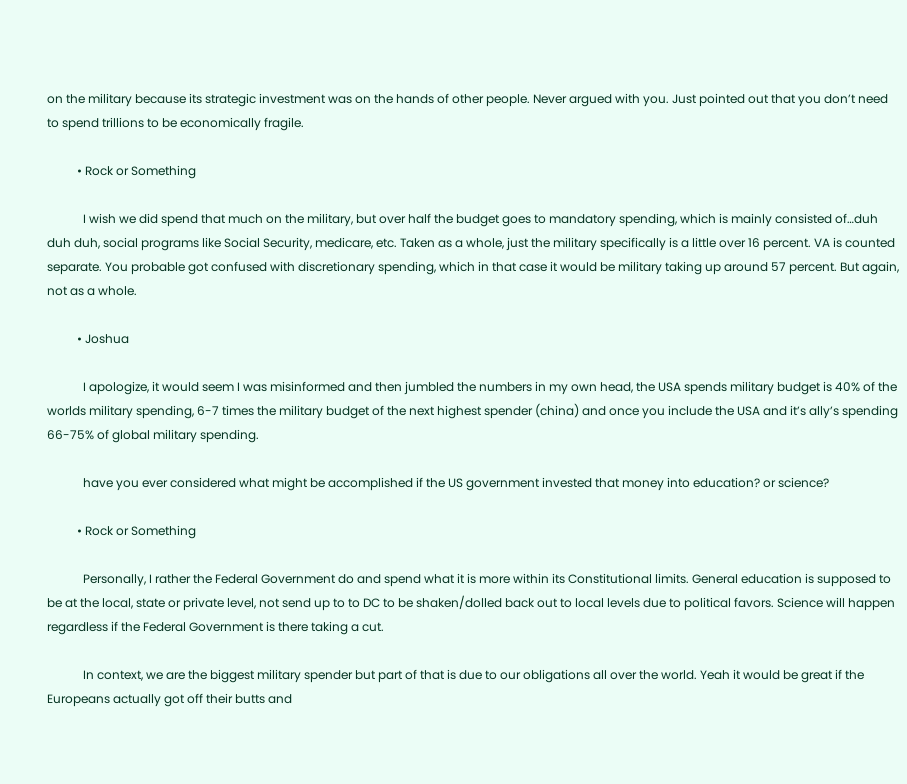on the military because its strategic investment was on the hands of other people. Never argued with you. Just pointed out that you don’t need to spend trillions to be economically fragile.

          • Rock or Something

            I wish we did spend that much on the military, but over half the budget goes to mandatory spending, which is mainly consisted of…duh duh duh, social programs like Social Security, medicare, etc. Taken as a whole, just the military specifically is a little over 16 percent. VA is counted separate. You probable got confused with discretionary spending, which in that case it would be military taking up around 57 percent. But again, not as a whole.

          • Joshua

            I apologize, it would seem I was misinformed and then jumbled the numbers in my own head, the USA spends military budget is 40% of the worlds military spending, 6-7 times the military budget of the next highest spender (china) and once you include the USA and it’s ally’s spending 66-75% of global military spending.

            have you ever considered what might be accomplished if the US government invested that money into education? or science?

          • Rock or Something

            Personally, I rather the Federal Government do and spend what it is more within its Constitutional limits. General education is supposed to be at the local, state or private level, not send up to to DC to be shaken/dolled back out to local levels due to political favors. Science will happen regardless if the Federal Government is there taking a cut.

            In context, we are the biggest military spender but part of that is due to our obligations all over the world. Yeah it would be great if the Europeans actually got off their butts and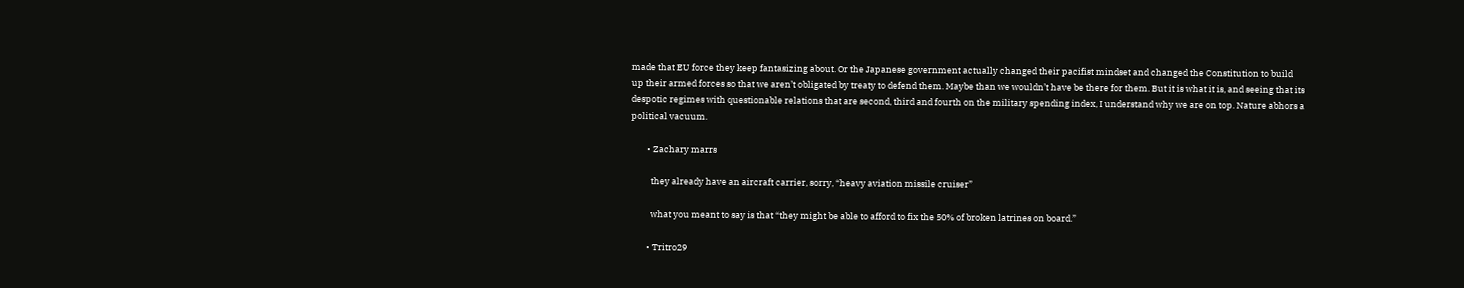made that EU force they keep fantasizing about. Or the Japanese government actually changed their pacifist mindset and changed the Constitution to build up their armed forces so that we aren’t obligated by treaty to defend them. Maybe than we wouldn’t have be there for them. But it is what it is, and seeing that its despotic regimes with questionable relations that are second, third and fourth on the military spending index, I understand why we are on top. Nature abhors a political vacuum.

        • Zachary marrs

          they already have an aircraft carrier, sorry, “heavy aviation missile cruiser”

          what you meant to say is that “they might be able to afford to fix the 50% of broken latrines on board.”

        • Tritro29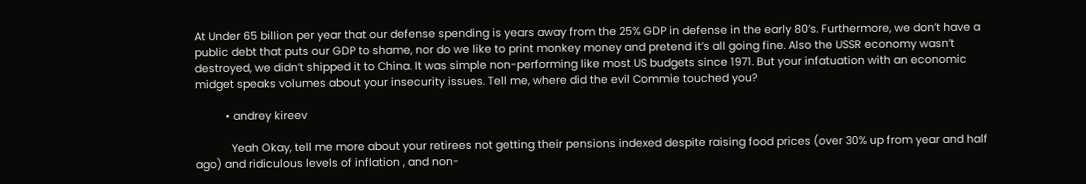At Under 65 billion per year that our defense spending is years away from the 25% GDP in defense in the early 80’s. Furthermore, we don’t have a public debt that puts our GDP to shame, nor do we like to print monkey money and pretend it’s all going fine. Also the USSR economy wasn’t destroyed, we didn’t shipped it to China. It was simple non-performing like most US budgets since 1971. But your infatuation with an economic midget speaks volumes about your insecurity issues. Tell me, where did the evil Commie touched you?

          • andrey kireev

            Yeah Okay, tell me more about your retirees not getting their pensions indexed despite raising food prices (over 30% up from year and half ago) and ridiculous levels of inflation , and non-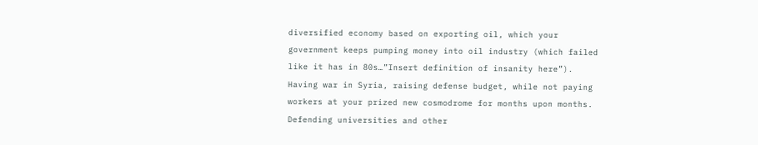diversified economy based on exporting oil, which your government keeps pumping money into oil industry (which failed like it has in 80s…”Insert definition of insanity here”). Having war in Syria, raising defense budget, while not paying workers at your prized new cosmodrome for months upon months. Defending universities and other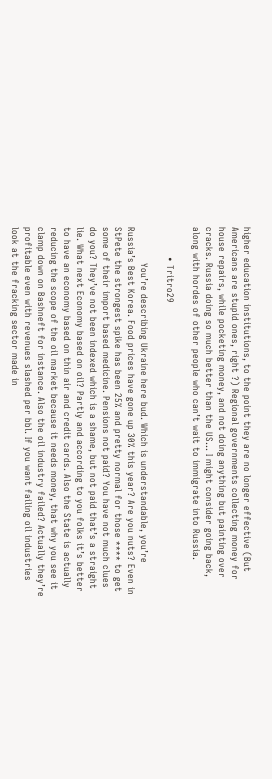higher education institutions, to the point they are no longer effective (But Americans are stupid ones, right ?) Regional governments collecting money for house repairs, while pocketing money, and not doing anything but painting over cracks. Russia doing so much better than the US… I might consider going back, along with hordes of other people who can’t wait to immigrate into Russia.

          • Tritro29

            You’re describing Ukraine here bud. Which is understandable, you’re Russia’s Best Korea. Food prices have gone up 30% this year? Are you nuts? Even in StPete the strongest spike has been 25% and pretty normal for those **** to get some of their import based medicine. Pensions not paid? You have not much clues do you? They’ve not been indexed which is a shame, but not paid that’s a straight lie. What next Economy based on oil? Partly and according to you folks it’s better to have an economy based on thin air and credit cards. Also the State is actually reducing the scope of the oil market because it needs money, that why you see it clamp down on Bashneft for instance. Also the oil industry failed? Actually they’re profitable even with revenues slashed per bbl. If you want failing oil industries look at the fracking sector made in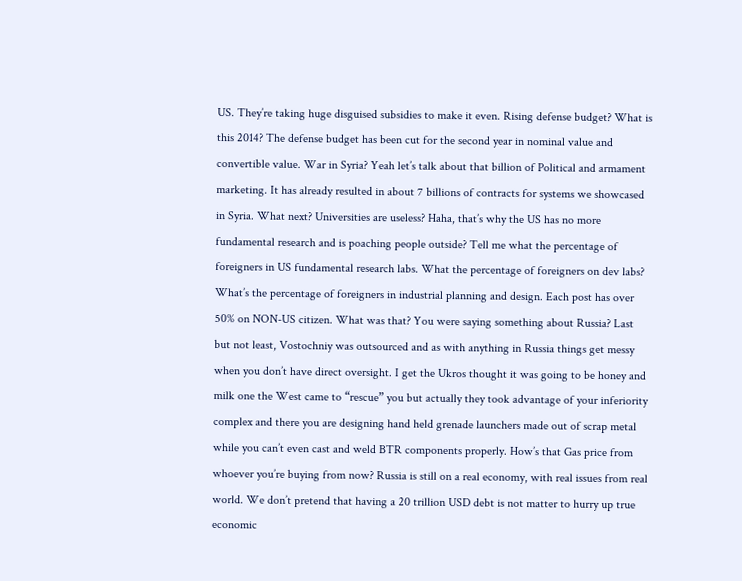US. They’re taking huge disguised subsidies to make it even. Rising defense budget? What is this 2014? The defense budget has been cut for the second year in nominal value and convertible value. War in Syria? Yeah let’s talk about that billion of Political and armament marketing. It has already resulted in about 7 billions of contracts for systems we showcased in Syria. What next? Universities are useless? Haha, that’s why the US has no more fundamental research and is poaching people outside? Tell me what the percentage of foreigners in US fundamental research labs. What the percentage of foreigners on dev labs? What’s the percentage of foreigners in industrial planning and design. Each post has over 50% on NON-US citizen. What was that? You were saying something about Russia? Last but not least, Vostochniy was outsourced and as with anything in Russia things get messy when you don’t have direct oversight. I get the Ukros thought it was going to be honey and milk one the West came to “rescue” you but actually they took advantage of your inferiority complex and there you are designing hand held grenade launchers made out of scrap metal while you can’t even cast and weld BTR components properly. How’s that Gas price from whoever you’re buying from now? Russia is still on a real economy, with real issues from real world. We don’t pretend that having a 20 trillion USD debt is not matter to hurry up true economic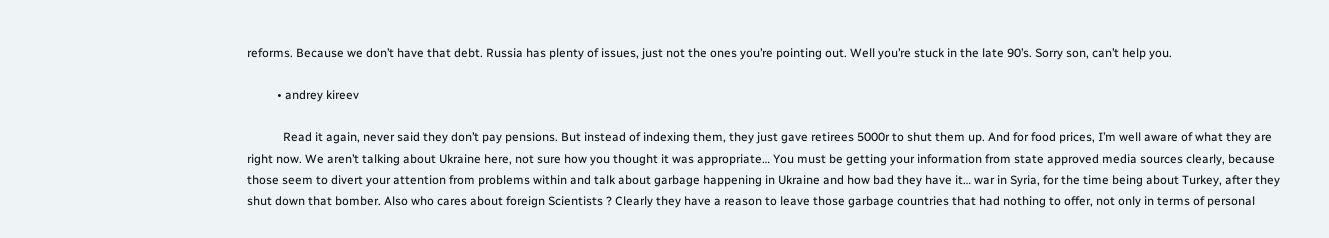reforms. Because we don’t have that debt. Russia has plenty of issues, just not the ones you’re pointing out. Well you’re stuck in the late 90’s. Sorry son, can’t help you.

          • andrey kireev

            Read it again, never said they don’t pay pensions. But instead of indexing them, they just gave retirees 5000r to shut them up. And for food prices, I’m well aware of what they are right now. We aren’t talking about Ukraine here, not sure how you thought it was appropriate… You must be getting your information from state approved media sources clearly, because those seem to divert your attention from problems within and talk about garbage happening in Ukraine and how bad they have it… war in Syria, for the time being about Turkey, after they shut down that bomber. Also who cares about foreign Scientists ? Clearly they have a reason to leave those garbage countries that had nothing to offer, not only in terms of personal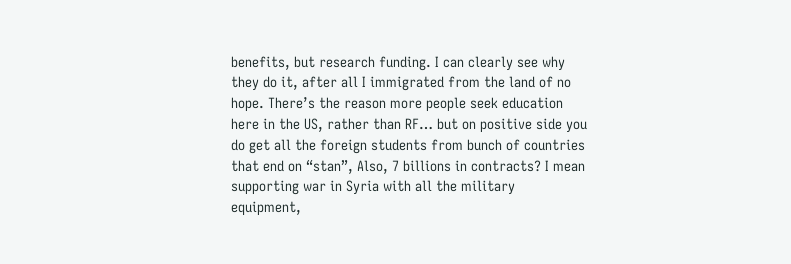benefits, but research funding. I can clearly see why they do it, after all I immigrated from the land of no hope. There’s the reason more people seek education here in the US, rather than RF… but on positive side you do get all the foreign students from bunch of countries that end on “stan”, Also, 7 billions in contracts? I mean supporting war in Syria with all the military equipment,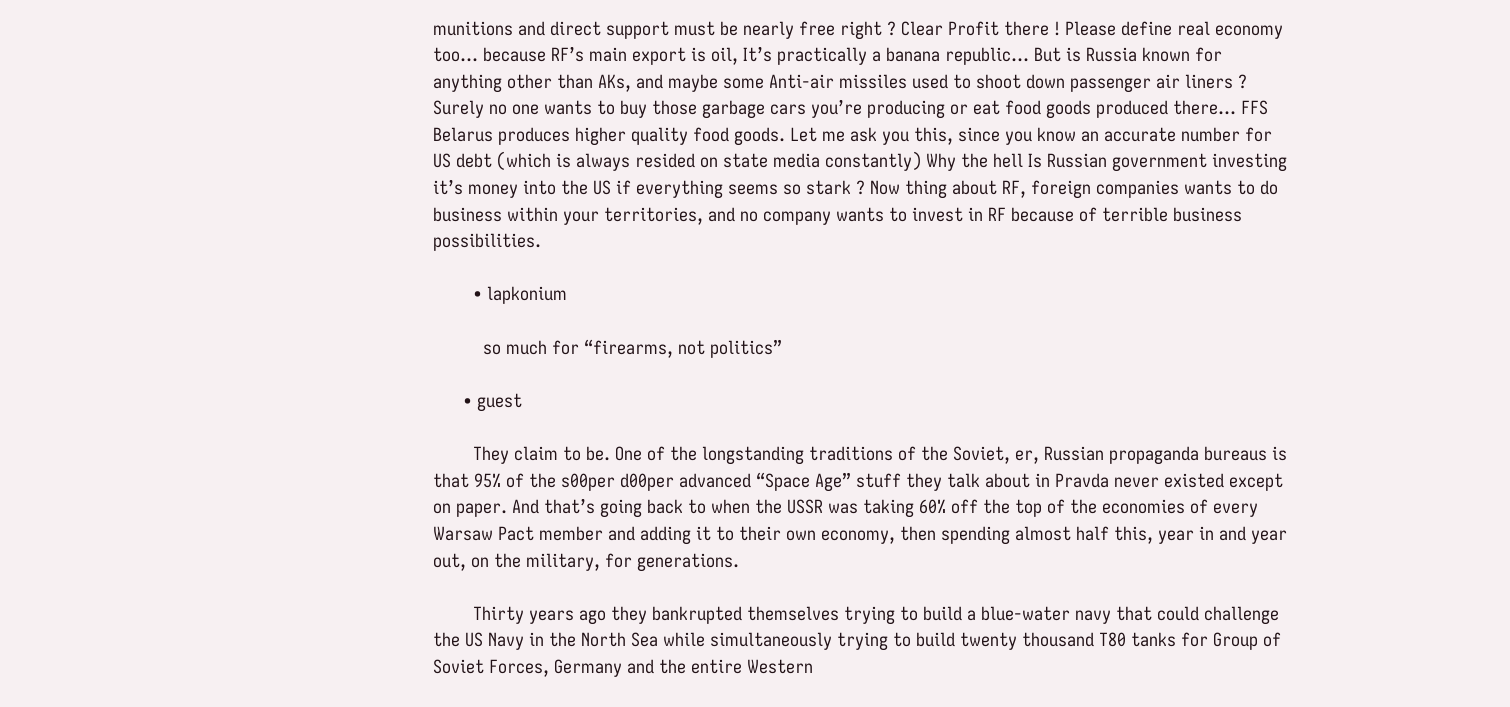munitions and direct support must be nearly free right ? Clear Profit there ! Please define real economy too… because RF’s main export is oil, It’s practically a banana republic… But is Russia known for anything other than AKs, and maybe some Anti-air missiles used to shoot down passenger air liners ? Surely no one wants to buy those garbage cars you’re producing or eat food goods produced there… FFS Belarus produces higher quality food goods. Let me ask you this, since you know an accurate number for US debt (which is always resided on state media constantly) Why the hell Is Russian government investing it’s money into the US if everything seems so stark ? Now thing about RF, foreign companies wants to do business within your territories, and no company wants to invest in RF because of terrible business possibilities.

        • lapkonium

          so much for “firearms, not politics”

      • guest

        They claim to be. One of the longstanding traditions of the Soviet, er, Russian propaganda bureaus is that 95% of the s00per d00per advanced “Space Age” stuff they talk about in Pravda never existed except on paper. And that’s going back to when the USSR was taking 60% off the top of the economies of every Warsaw Pact member and adding it to their own economy, then spending almost half this, year in and year out, on the military, for generations.

        Thirty years ago they bankrupted themselves trying to build a blue-water navy that could challenge the US Navy in the North Sea while simultaneously trying to build twenty thousand T80 tanks for Group of Soviet Forces, Germany and the entire Western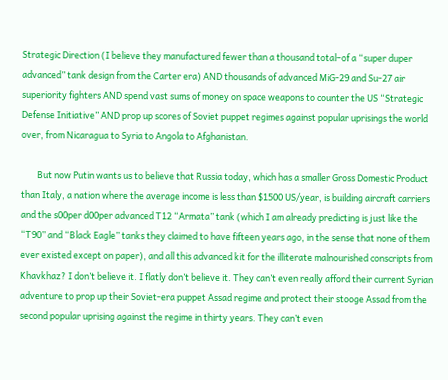Strategic Direction (I believe they manufactured fewer than a thousand total–of a “super duper advanced” tank design from the Carter era) AND thousands of advanced MiG-29 and Su-27 air superiority fighters AND spend vast sums of money on space weapons to counter the US “Strategic Defense Initiative” AND prop up scores of Soviet puppet regimes against popular uprisings the world over, from Nicaragua to Syria to Angola to Afghanistan.

        But now Putin wants us to believe that Russia today, which has a smaller Gross Domestic Product than Italy, a nation where the average income is less than $1500 US/year, is building aircraft carriers and the s00per d00per advanced T12 “Armata” tank (which I am already predicting is just like the “T90” and “Black Eagle” tanks they claimed to have fifteen years ago, in the sense that none of them ever existed except on paper), and all this advanced kit for the illiterate malnourished conscripts from Khavkhaz? I don’t believe it. I flatly don’t believe it. They can’t even really afford their current Syrian adventure to prop up their Soviet-era puppet Assad regime and protect their stooge Assad from the second popular uprising against the regime in thirty years. They can’t even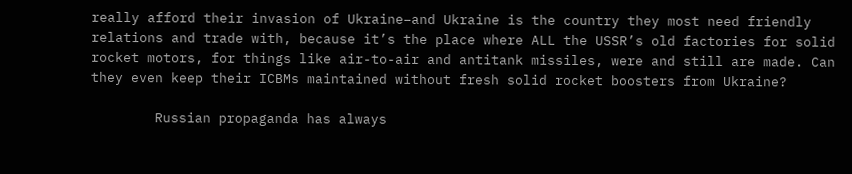really afford their invasion of Ukraine–and Ukraine is the country they most need friendly relations and trade with, because it’s the place where ALL the USSR’s old factories for solid rocket motors, for things like air-to-air and antitank missiles, were and still are made. Can they even keep their ICBMs maintained without fresh solid rocket boosters from Ukraine?

        Russian propaganda has always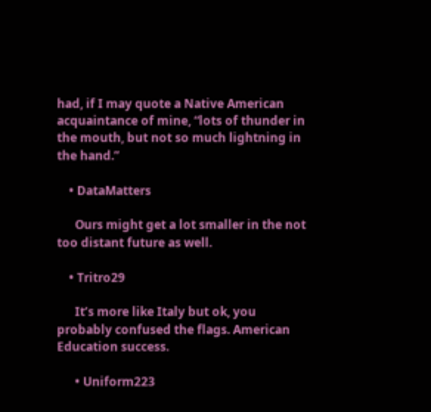had, if I may quote a Native American acquaintance of mine, “lots of thunder in the mouth, but not so much lightning in the hand.”

    • DataMatters

      Ours might get a lot smaller in the not too distant future as well.

    • Tritro29

      It’s more like Italy but ok, you probably confused the flags. American Education success.

      • Uniform223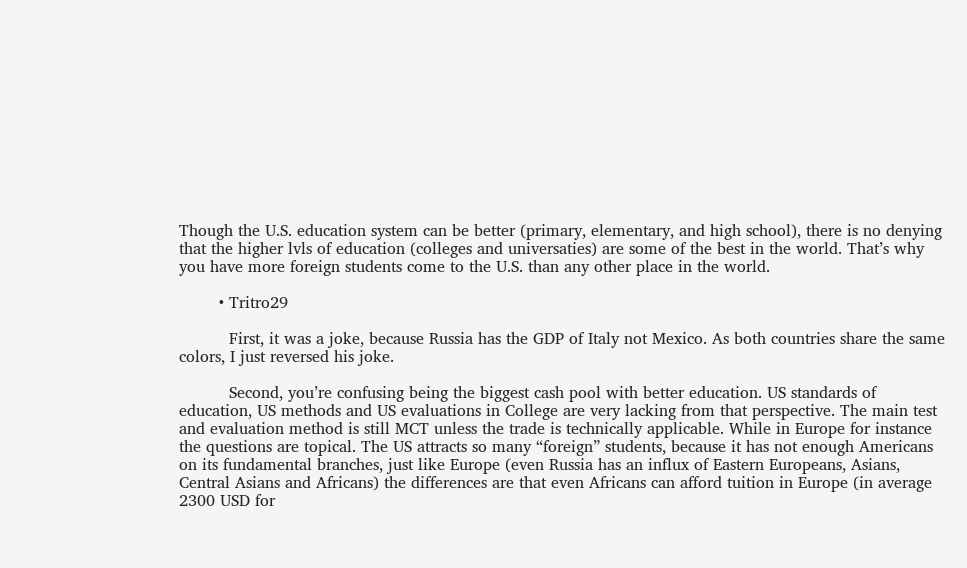Though the U.S. education system can be better (primary, elementary, and high school), there is no denying that the higher lvls of education (colleges and universaties) are some of the best in the world. That’s why you have more foreign students come to the U.S. than any other place in the world.

        • Tritro29

          First, it was a joke, because Russia has the GDP of Italy not Mexico. As both countries share the same colors, I just reversed his joke.

          Second, you’re confusing being the biggest cash pool with better education. US standards of education, US methods and US evaluations in College are very lacking from that perspective. The main test and evaluation method is still MCT unless the trade is technically applicable. While in Europe for instance the questions are topical. The US attracts so many “foreign” students, because it has not enough Americans on its fundamental branches, just like Europe (even Russia has an influx of Eastern Europeans, Asians, Central Asians and Africans) the differences are that even Africans can afford tuition in Europe (in average 2300 USD for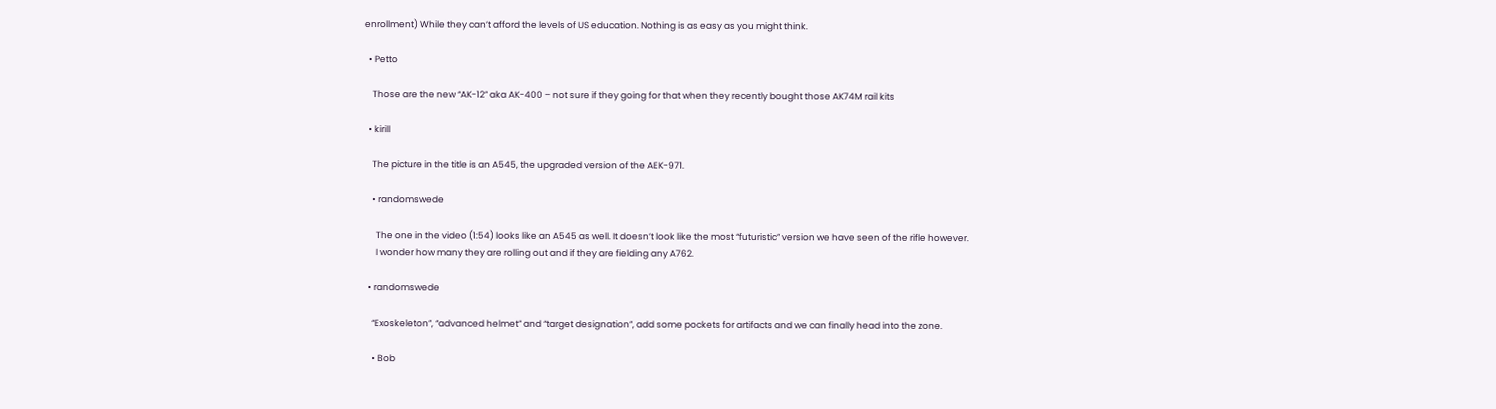enrollment) While they can’t afford the levels of US education. Nothing is as easy as you might think.

  • Petto

    Those are the new “AK-12” aka AK-400 – not sure if they going for that when they recently bought those AK74M rail kits

  • kirill

    The picture in the title is an A545, the upgraded version of the AEK-971.

    • randomswede

      The one in the video (1:54) looks like an A545 as well. It doesn’t look like the most “futuristic” version we have seen of the rifle however.
      I wonder how many they are rolling out and if they are fielding any A762.

  • randomswede

    “Exoskeleton”, “advanced helmet” and “target designation”, add some pockets for artifacts and we can finally head into the zone.

    • Bob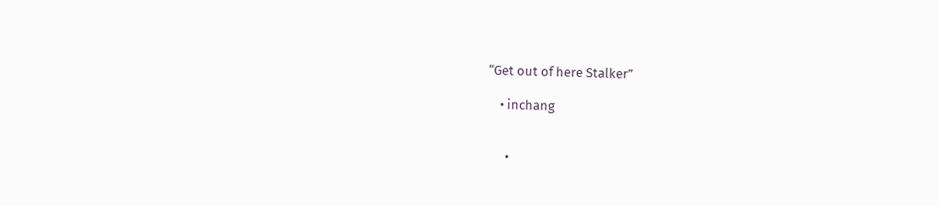“Get out of here Stalker”

    • inchang


      •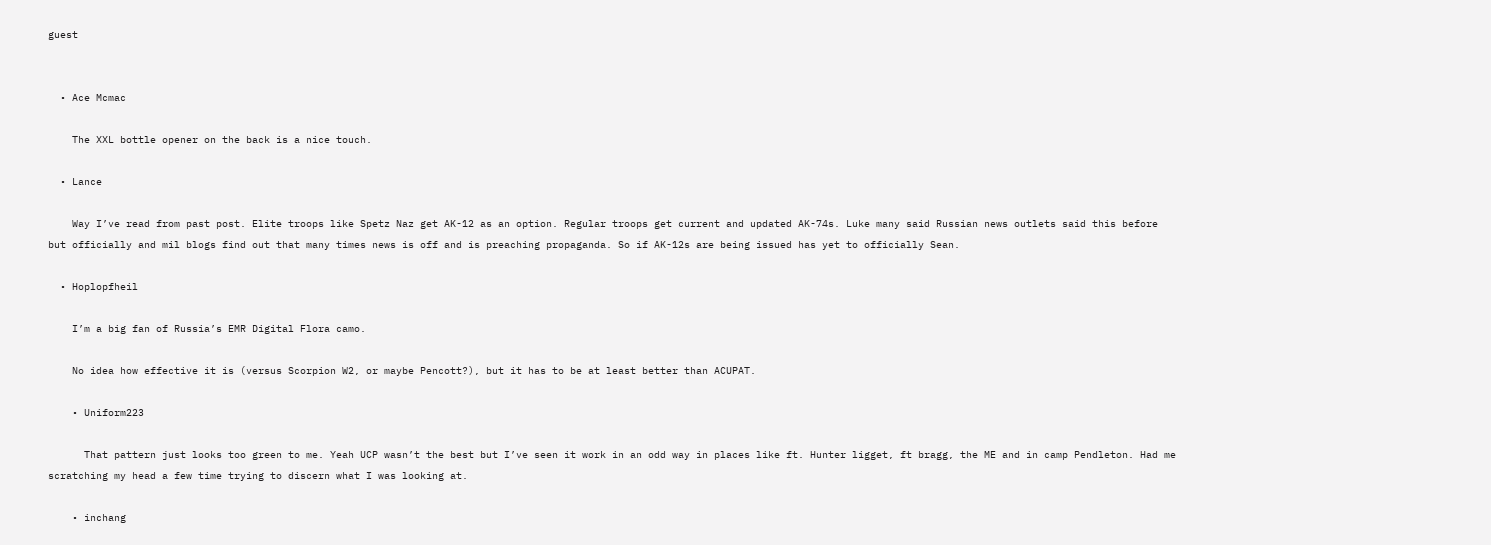guest


  • Ace Mcmac

    The XXL bottle opener on the back is a nice touch.

  • Lance

    Way I’ve read from past post. Elite troops like Spetz Naz get AK-12 as an option. Regular troops get current and updated AK-74s. Luke many said Russian news outlets said this before but officially and mil blogs find out that many times news is off and is preaching propaganda. So if AK-12s are being issued has yet to officially Sean.

  • Hoplopfheil

    I’m a big fan of Russia’s EMR Digital Flora camo.

    No idea how effective it is (versus Scorpion W2, or maybe Pencott?), but it has to be at least better than ACUPAT.

    • Uniform223

      That pattern just looks too green to me. Yeah UCP wasn’t the best but I’ve seen it work in an odd way in places like ft. Hunter ligget, ft bragg, the ME and in camp Pendleton. Had me scratching my head a few time trying to discern what I was looking at.

    • inchang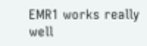EMR1 works really well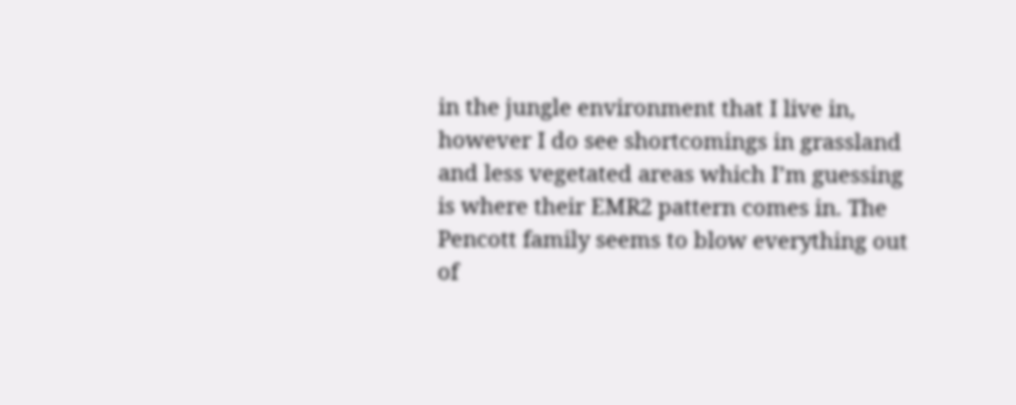in the jungle environment that I live in, however I do see shortcomings in grassland and less vegetated areas which I’m guessing is where their EMR2 pattern comes in. The Pencott family seems to blow everything out of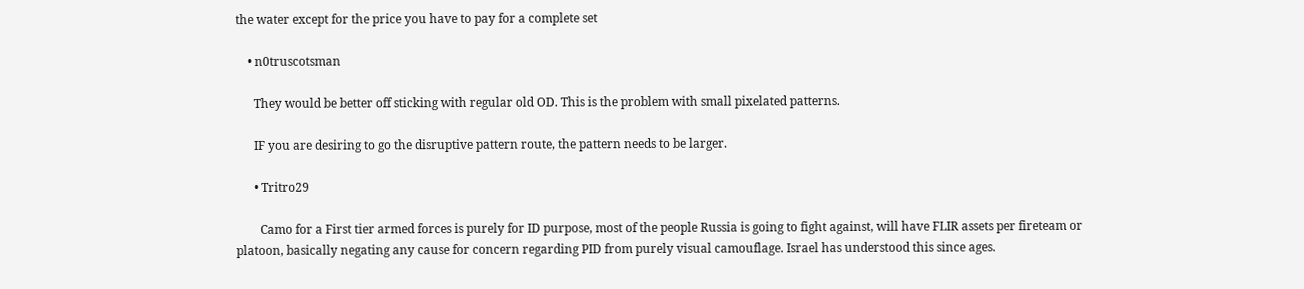the water except for the price you have to pay for a complete set

    • n0truscotsman

      They would be better off sticking with regular old OD. This is the problem with small pixelated patterns.

      IF you are desiring to go the disruptive pattern route, the pattern needs to be larger.

      • Tritro29

        Camo for a First tier armed forces is purely for ID purpose, most of the people Russia is going to fight against, will have FLIR assets per fireteam or platoon, basically negating any cause for concern regarding PID from purely visual camouflage. Israel has understood this since ages.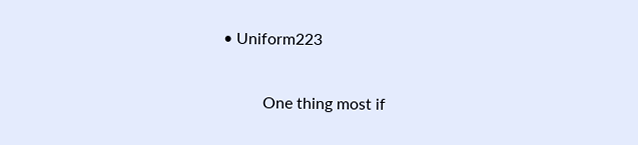• Uniform223

          One thing most if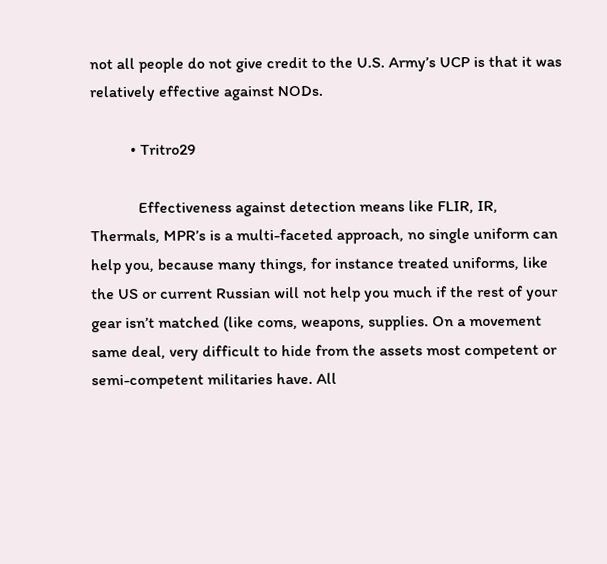not all people do not give credit to the U.S. Army’s UCP is that it was relatively effective against NODs.

          • Tritro29

            Effectiveness against detection means like FLIR, IR, Thermals, MPR’s is a multi-faceted approach, no single uniform can help you, because many things, for instance treated uniforms, like the US or current Russian will not help you much if the rest of your gear isn’t matched (like coms, weapons, supplies. On a movement same deal, very difficult to hide from the assets most competent or semi-competent militaries have. All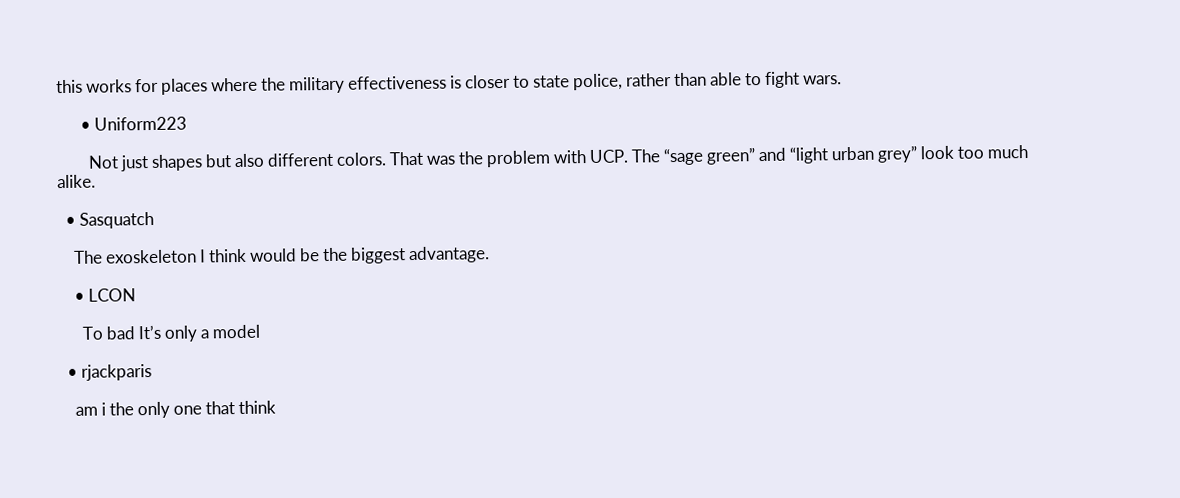this works for places where the military effectiveness is closer to state police, rather than able to fight wars.

      • Uniform223

        Not just shapes but also different colors. That was the problem with UCP. The “sage green” and “light urban grey” look too much alike.

  • Sasquatch

    The exoskeleton I think would be the biggest advantage.

    • LCON

      To bad It’s only a model

  • rjackparis

    am i the only one that think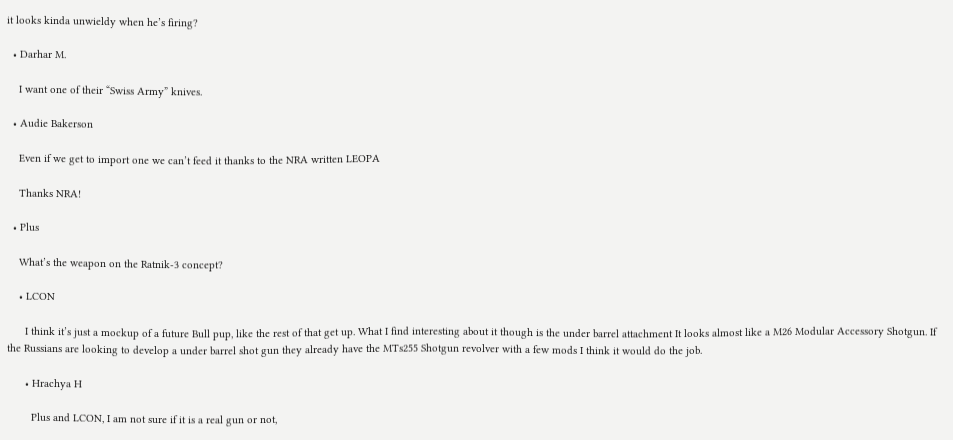it looks kinda unwieldy when he’s firing?

  • Darhar M.

    I want one of their “Swiss Army” knives.

  • Audie Bakerson

    Even if we get to import one we can’t feed it thanks to the NRA written LEOPA

    Thanks NRA!

  • Plus

    What’s the weapon on the Ratnik-3 concept?

    • LCON

      I think it’s just a mockup of a future Bull pup, like the rest of that get up. What I find interesting about it though is the under barrel attachment It looks almost like a M26 Modular Accessory Shotgun. If the Russians are looking to develop a under barrel shot gun they already have the MTs255 Shotgun revolver with a few mods I think it would do the job.

      • Hrachya H

        Plus and LCON, I am not sure if it is a real gun or not,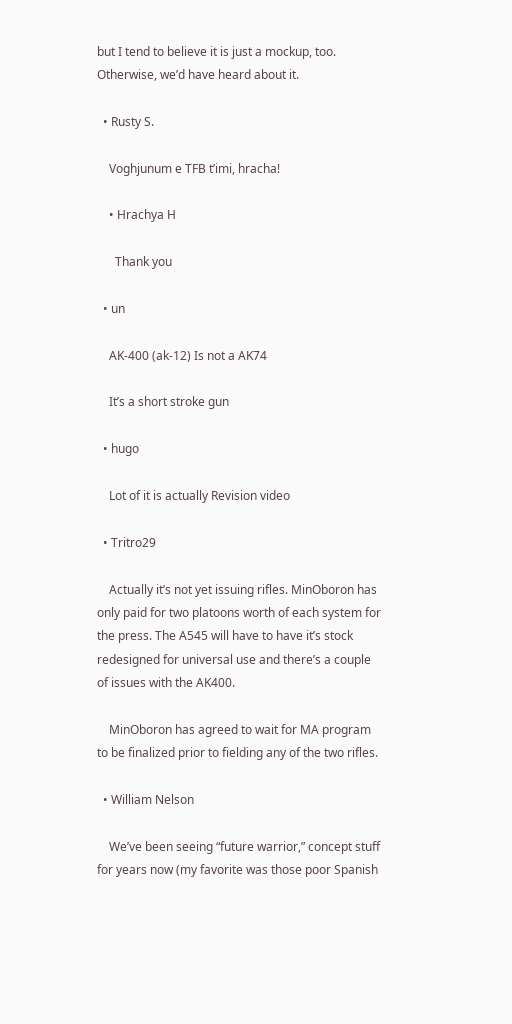but I tend to believe it is just a mockup, too. Otherwise, we’d have heard about it.

  • Rusty S.

    Voghjunum e TFB t’imi, hracha!

    • Hrachya H

      Thank you

  • un

    AK-400 (ak-12) Is not a AK74

    It’s a short stroke gun

  • hugo

    Lot of it is actually Revision video

  • Tritro29

    Actually it’s not yet issuing rifles. MinOboron has only paid for two platoons worth of each system for the press. The A545 will have to have it’s stock redesigned for universal use and there’s a couple of issues with the AK400.

    MinOboron has agreed to wait for MA program to be finalized prior to fielding any of the two rifles.

  • William Nelson

    We’ve been seeing “future warrior,” concept stuff for years now (my favorite was those poor Spanish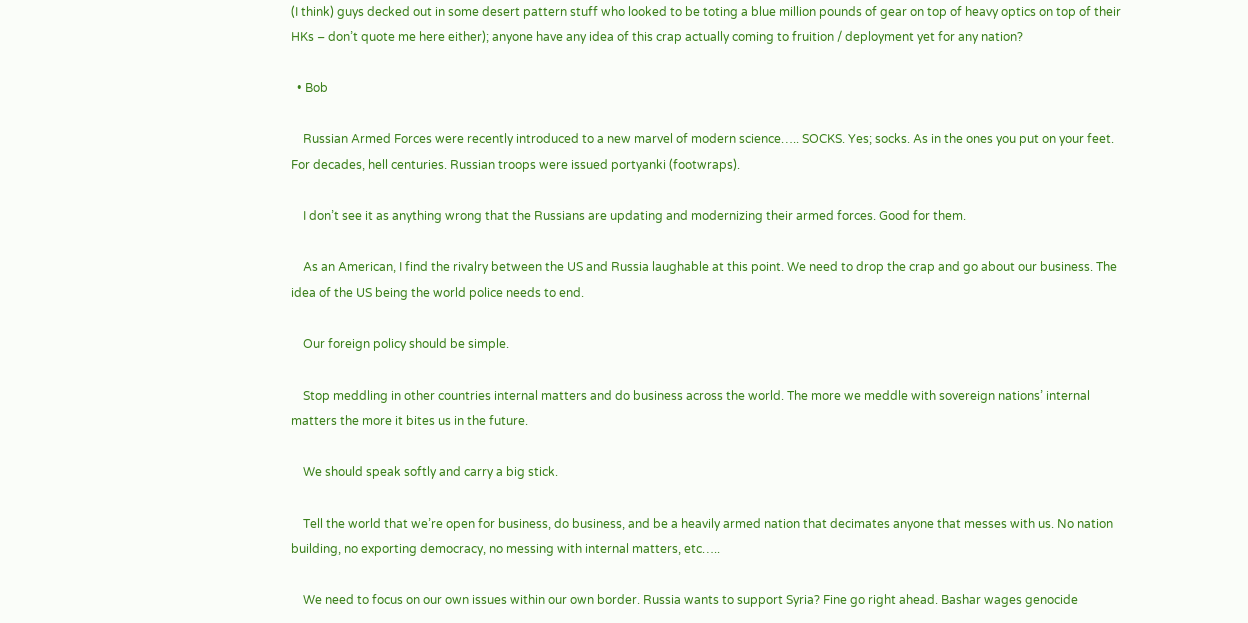(I think) guys decked out in some desert pattern stuff who looked to be toting a blue million pounds of gear on top of heavy optics on top of their HKs – don’t quote me here either); anyone have any idea of this crap actually coming to fruition / deployment yet for any nation?

  • Bob

    Russian Armed Forces were recently introduced to a new marvel of modern science….. SOCKS. Yes; socks. As in the ones you put on your feet. For decades, hell centuries. Russian troops were issued portyanki (footwraps).

    I don’t see it as anything wrong that the Russians are updating and modernizing their armed forces. Good for them.

    As an American, I find the rivalry between the US and Russia laughable at this point. We need to drop the crap and go about our business. The idea of the US being the world police needs to end.

    Our foreign policy should be simple.

    Stop meddling in other countries internal matters and do business across the world. The more we meddle with sovereign nations’ internal matters the more it bites us in the future.

    We should speak softly and carry a big stick.

    Tell the world that we’re open for business, do business, and be a heavily armed nation that decimates anyone that messes with us. No nation building, no exporting democracy, no messing with internal matters, etc…..

    We need to focus on our own issues within our own border. Russia wants to support Syria? Fine go right ahead. Bashar wages genocide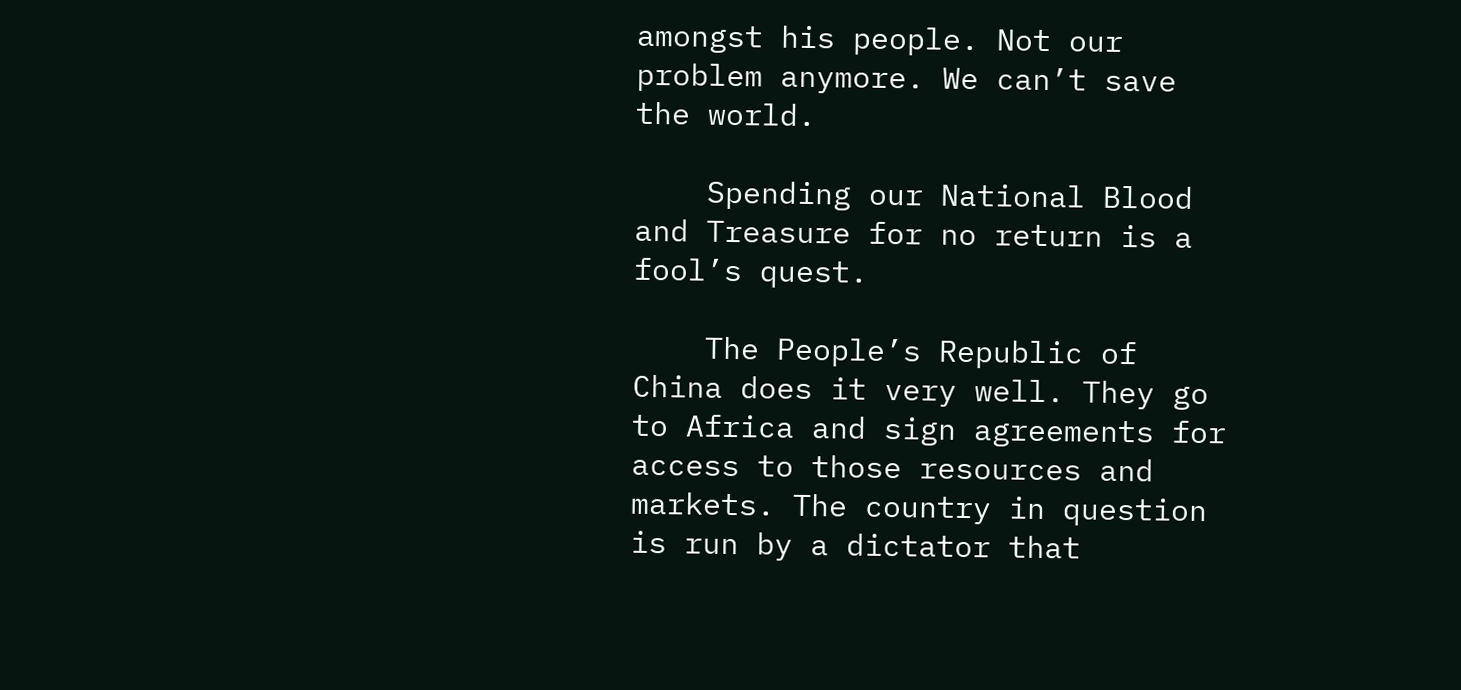amongst his people. Not our problem anymore. We can’t save the world.

    Spending our National Blood and Treasure for no return is a fool’s quest.

    The People’s Republic of China does it very well. They go to Africa and sign agreements for access to those resources and markets. The country in question is run by a dictator that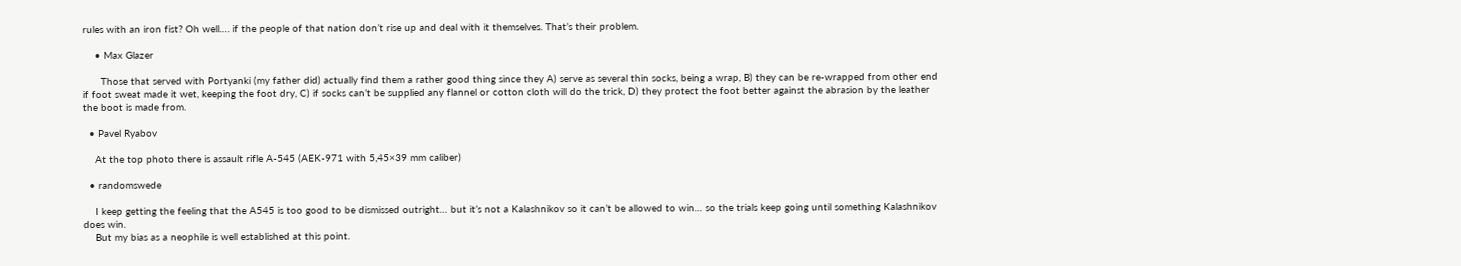rules with an iron fist? Oh well…. if the people of that nation don’t rise up and deal with it themselves. That’s their problem.

    • Max Glazer

      Those that served with Portyanki (my father did) actually find them a rather good thing since they A) serve as several thin socks, being a wrap, B) they can be re-wrapped from other end if foot sweat made it wet, keeping the foot dry, C) if socks can’t be supplied any flannel or cotton cloth will do the trick, D) they protect the foot better against the abrasion by the leather the boot is made from.

  • Pavel Ryabov

    At the top photo there is assault rifle A-545 (AEK-971 with 5,45×39 mm caliber)

  • randomswede

    I keep getting the feeling that the A545 is too good to be dismissed outright… but it’s not a Kalashnikov so it can’t be allowed to win… so the trials keep going until something Kalashnikov does win.
    But my bias as a neophile is well established at this point.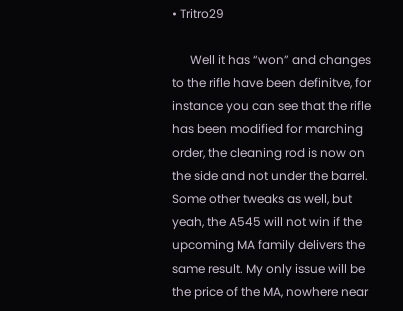• Tritro29

      Well it has “won” and changes to the rifle have been definitve, for instance you can see that the rifle has been modified for marching order, the cleaning rod is now on the side and not under the barrel. Some other tweaks as well, but yeah, the A545 will not win if the upcoming MA family delivers the same result. My only issue will be the price of the MA, nowhere near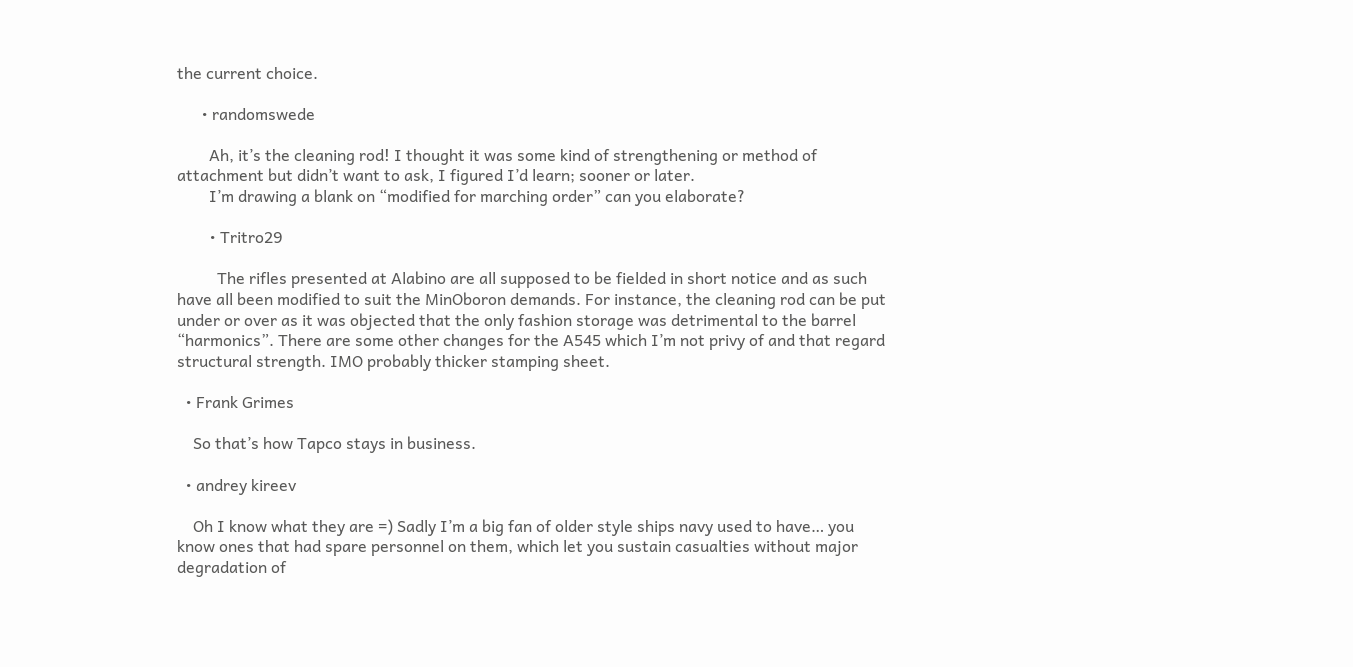the current choice.

      • randomswede

        Ah, it’s the cleaning rod! I thought it was some kind of strengthening or method of attachment but didn’t want to ask, I figured I’d learn; sooner or later.
        I’m drawing a blank on “modified for marching order” can you elaborate?

        • Tritro29

          The rifles presented at Alabino are all supposed to be fielded in short notice and as such have all been modified to suit the MinOboron demands. For instance, the cleaning rod can be put under or over as it was objected that the only fashion storage was detrimental to the barrel “harmonics”. There are some other changes for the A545 which I’m not privy of and that regard structural strength. IMO probably thicker stamping sheet.

  • Frank Grimes

    So that’s how Tapco stays in business.

  • andrey kireev

    Oh I know what they are =) Sadly I’m a big fan of older style ships navy used to have… you know ones that had spare personnel on them, which let you sustain casualties without major degradation of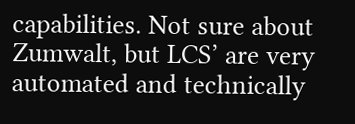capabilities. Not sure about Zumwalt, but LCS’ are very automated and technically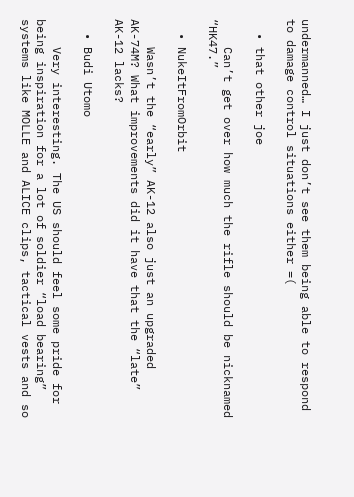undermanned… I just don’t see them being able to respond to damage control situations either =(

  • that other joe

    Can’t get over how much the rifle should be nicknamed “HK47.”

  • NukeItFromOrbit

    Wasn’t the “early” AK-12 also just an upgraded AK-74M? What improvements did it have that the “late” AK-12 lacks?

  • Budi Utomo

    Very interesting. The US should feel some pride for being inspiration for a lot of soldier “load bearing” systems like MOLLE and ALICE clips, tactical vests and so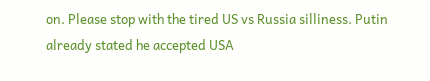on. Please stop with the tired US vs Russia silliness. Putin already stated he accepted USA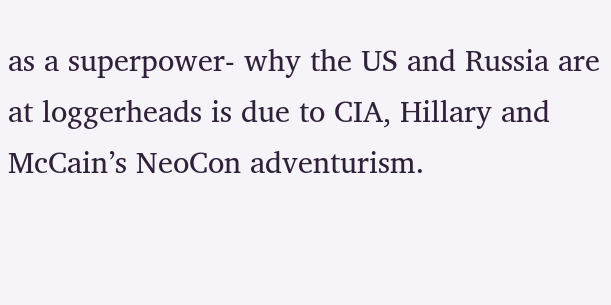as a superpower- why the US and Russia are at loggerheads is due to CIA, Hillary and McCain’s NeoCon adventurism.